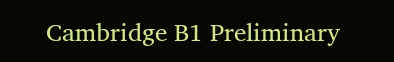Cambridge B1 Preliminary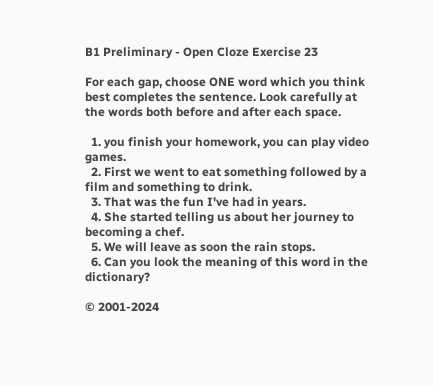B1 Preliminary - Open Cloze Exercise 23

For each gap, choose ONE word which you think best completes the sentence. Look carefully at the words both before and after each space.

  1. you finish your homework, you can play video games.
  2. First we went to eat something followed by a film and something to drink.
  3. That was the fun I've had in years.
  4. She started telling us about her journey to becoming a chef.
  5. We will leave as soon the rain stops.
  6. Can you look the meaning of this word in the dictionary?

© 2001-2024